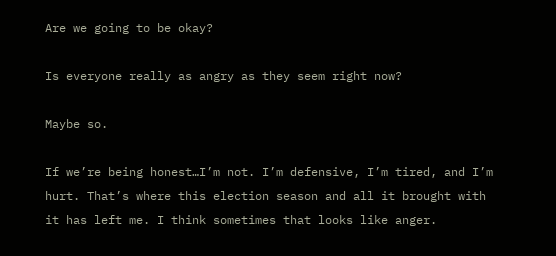Are we going to be okay?

Is everyone really as angry as they seem right now?

Maybe so.

If we’re being honest…I’m not. I’m defensive, I’m tired, and I’m hurt. That’s where this election season and all it brought with it has left me. I think sometimes that looks like anger.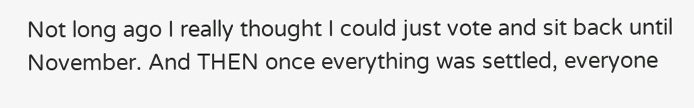Not long ago I really thought I could just vote and sit back until November. And THEN once everything was settled, everyone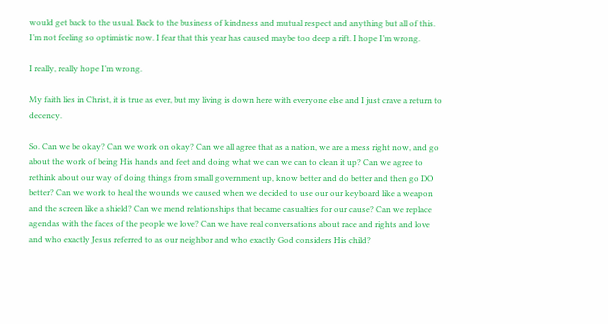would get back to the usual. Back to the business of kindness and mutual respect and anything but all of this. I’m not feeling so optimistic now. I fear that this year has caused maybe too deep a rift. I hope I’m wrong.

I really, really hope I’m wrong.

My faith lies in Christ, it is true as ever, but my living is down here with everyone else and I just crave a return to decency.

So. Can we be okay? Can we work on okay? Can we all agree that as a nation, we are a mess right now, and go about the work of being His hands and feet and doing what we can we can to clean it up? Can we agree to rethink about our way of doing things from small government up, know better and do better and then go DO better? Can we work to heal the wounds we caused when we decided to use our our keyboard like a weapon and the screen like a shield? Can we mend relationships that became casualties for our cause? Can we replace agendas with the faces of the people we love? Can we have real conversations about race and rights and love and who exactly Jesus referred to as our neighbor and who exactly God considers His child?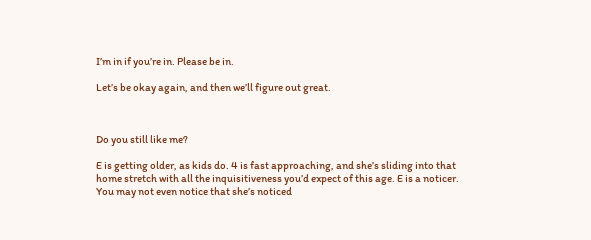I’m in if you’re in. Please be in.

Let’s be okay again, and then we’ll figure out great.



Do you still like me?

E is getting older, as kids do. 4 is fast approaching, and she’s sliding into that home stretch with all the inquisitiveness you’d expect of this age. E is a noticer. You may not even notice that she’s noticed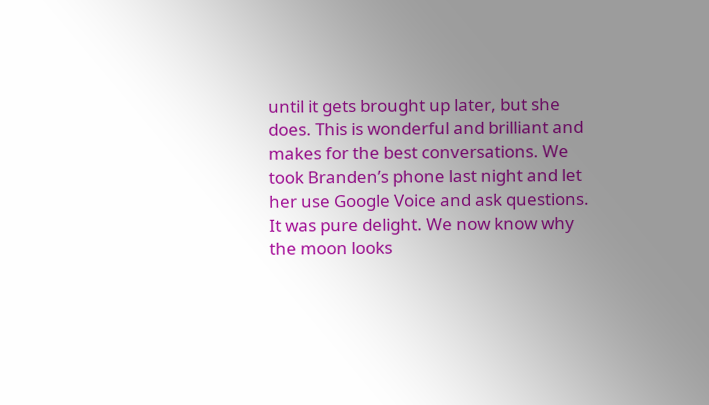until it gets brought up later, but she does. This is wonderful and brilliant and makes for the best conversations. We took Branden’s phone last night and let her use Google Voice and ask questions. It was pure delight. We now know why the moon looks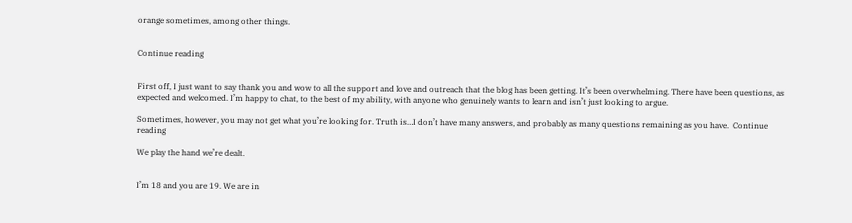orange sometimes, among other things.


Continue reading


First off, I just want to say thank you and wow to all the support and love and outreach that the blog has been getting. It’s been overwhelming. There have been questions, as expected and welcomed. I’m happy to chat, to the best of my ability, with anyone who genuinely wants to learn and isn’t just looking to argue.

Sometimes, however, you may not get what you’re looking for. Truth is…I don’t have many answers, and probably as many questions remaining as you have.  Continue reading

We play the hand we’re dealt.


I’m 18 and you are 19. We are in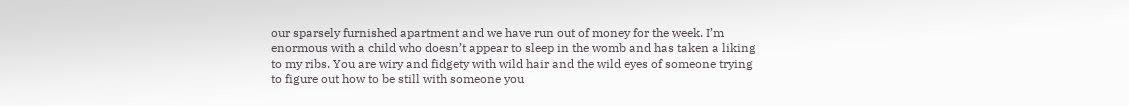our sparsely furnished apartment and we have run out of money for the week. I’m enormous with a child who doesn’t appear to sleep in the womb and has taken a liking to my ribs. You are wiry and fidgety with wild hair and the wild eyes of someone trying to figure out how to be still with someone you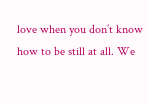love when you don’t know how to be still at all. We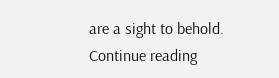are a sight to behold. Continue reading